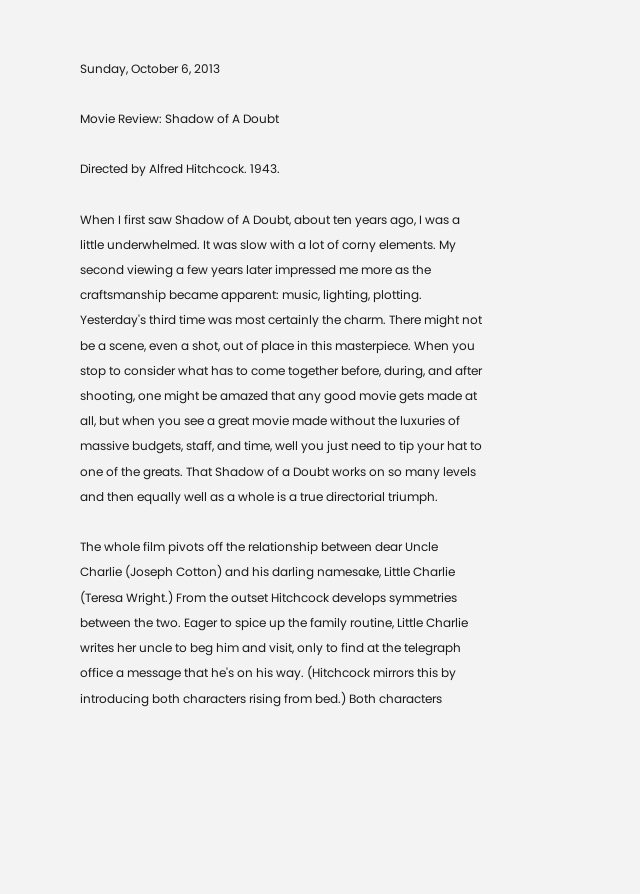Sunday, October 6, 2013

Movie Review: Shadow of A Doubt

Directed by Alfred Hitchcock. 1943.

When I first saw Shadow of A Doubt, about ten years ago, I was a little underwhelmed. It was slow with a lot of corny elements. My second viewing a few years later impressed me more as the craftsmanship became apparent: music, lighting, plotting. Yesterday's third time was most certainly the charm. There might not be a scene, even a shot, out of place in this masterpiece. When you stop to consider what has to come together before, during, and after shooting, one might be amazed that any good movie gets made at all, but when you see a great movie made without the luxuries of massive budgets, staff, and time, well you just need to tip your hat to one of the greats. That Shadow of a Doubt works on so many levels and then equally well as a whole is a true directorial triumph.

The whole film pivots off the relationship between dear Uncle Charlie (Joseph Cotton) and his darling namesake, Little Charlie (Teresa Wright.) From the outset Hitchcock develops symmetries between the two. Eager to spice up the family routine, Little Charlie writes her uncle to beg him and visit, only to find at the telegraph office a message that he's on his way. (Hitchcock mirrors this by introducing both characters rising from bed.) Both characters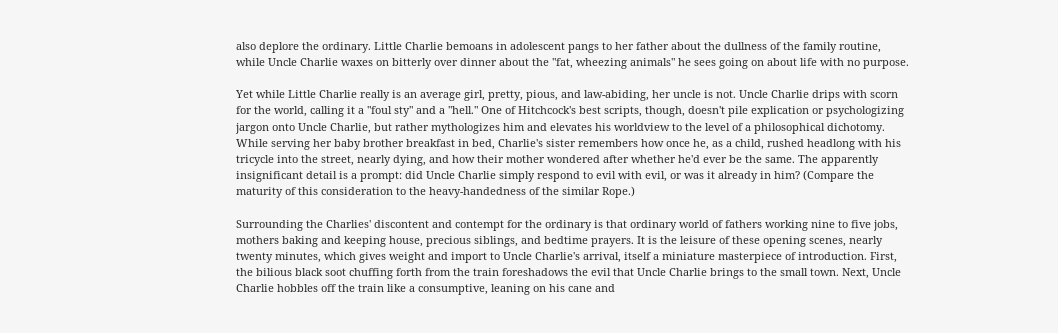also deplore the ordinary. Little Charlie bemoans in adolescent pangs to her father about the dullness of the family routine, while Uncle Charlie waxes on bitterly over dinner about the "fat, wheezing animals" he sees going on about life with no purpose.

Yet while Little Charlie really is an average girl, pretty, pious, and law-abiding, her uncle is not. Uncle Charlie drips with scorn for the world, calling it a "foul sty" and a "hell." One of Hitchcock's best scripts, though, doesn't pile explication or psychologizing jargon onto Uncle Charlie, but rather mythologizes him and elevates his worldview to the level of a philosophical dichotomy. While serving her baby brother breakfast in bed, Charlie's sister remembers how once he, as a child, rushed headlong with his tricycle into the street, nearly dying, and how their mother wondered after whether he'd ever be the same. The apparently insignificant detail is a prompt: did Uncle Charlie simply respond to evil with evil, or was it already in him? (Compare the maturity of this consideration to the heavy-handedness of the similar Rope.)

Surrounding the Charlies' discontent and contempt for the ordinary is that ordinary world of fathers working nine to five jobs, mothers baking and keeping house, precious siblings, and bedtime prayers. It is the leisure of these opening scenes, nearly twenty minutes, which gives weight and import to Uncle Charlie's arrival, itself a miniature masterpiece of introduction. First, the bilious black soot chuffing forth from the train foreshadows the evil that Uncle Charlie brings to the small town. Next, Uncle Charlie hobbles off the train like a consumptive, leaning on his cane and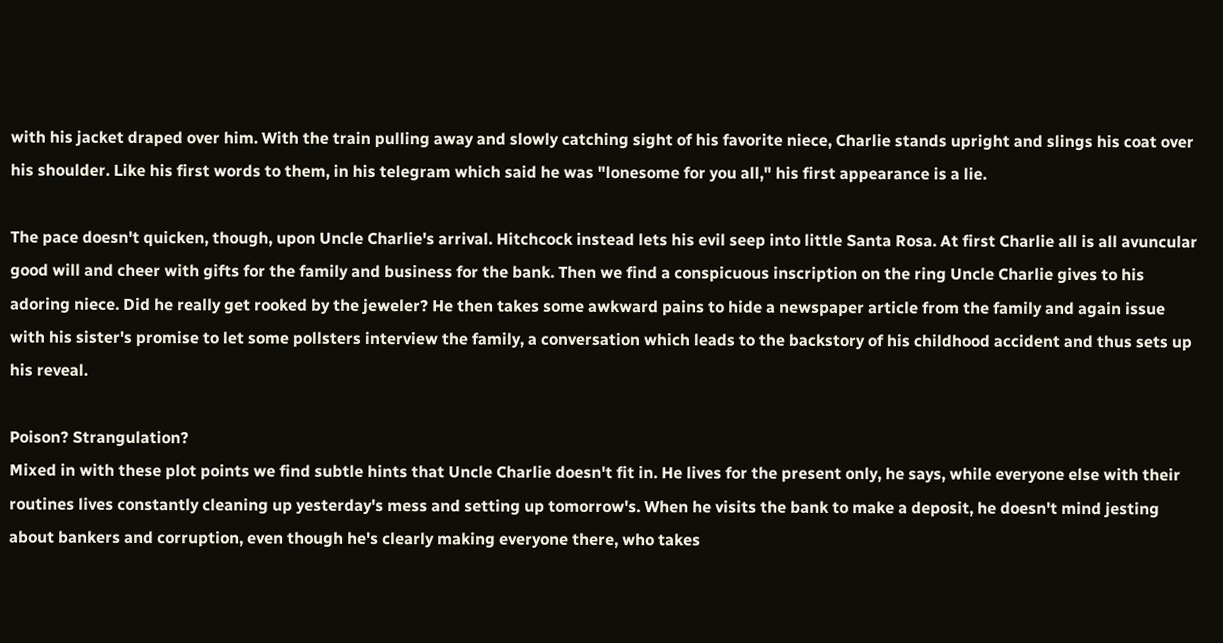with his jacket draped over him. With the train pulling away and slowly catching sight of his favorite niece, Charlie stands upright and slings his coat over his shoulder. Like his first words to them, in his telegram which said he was "lonesome for you all," his first appearance is a lie.

The pace doesn't quicken, though, upon Uncle Charlie's arrival. Hitchcock instead lets his evil seep into little Santa Rosa. At first Charlie all is all avuncular good will and cheer with gifts for the family and business for the bank. Then we find a conspicuous inscription on the ring Uncle Charlie gives to his adoring niece. Did he really get rooked by the jeweler? He then takes some awkward pains to hide a newspaper article from the family and again issue with his sister's promise to let some pollsters interview the family, a conversation which leads to the backstory of his childhood accident and thus sets up his reveal.

Poison? Strangulation?
Mixed in with these plot points we find subtle hints that Uncle Charlie doesn't fit in. He lives for the present only, he says, while everyone else with their routines lives constantly cleaning up yesterday's mess and setting up tomorrow's. When he visits the bank to make a deposit, he doesn't mind jesting about bankers and corruption, even though he's clearly making everyone there, who takes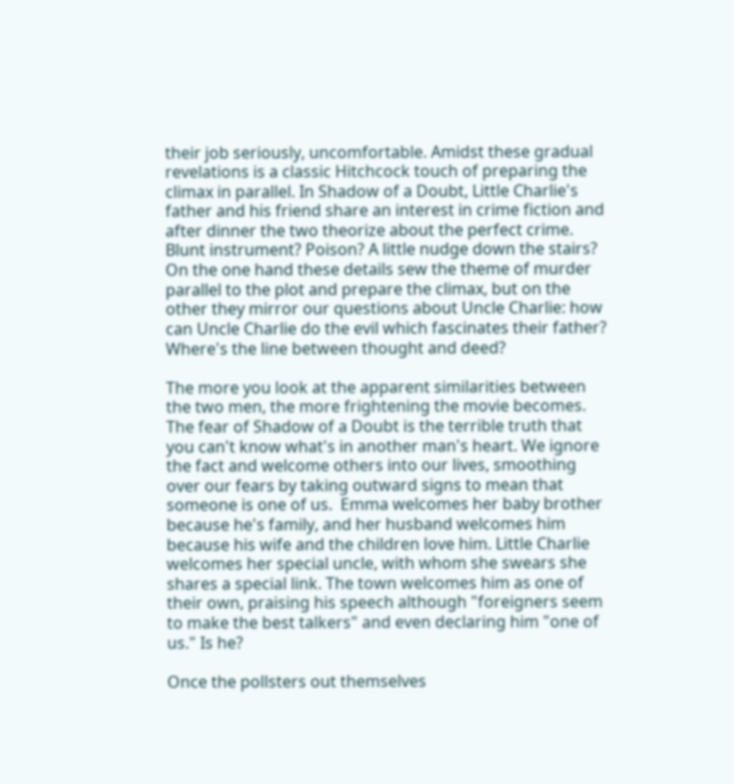their job seriously, uncomfortable. Amidst these gradual revelations is a classic Hitchcock touch of preparing the climax in parallel. In Shadow of a Doubt, Little Charlie's father and his friend share an interest in crime fiction and after dinner the two theorize about the perfect crime. Blunt instrument? Poison? A little nudge down the stairs? On the one hand these details sew the theme of murder parallel to the plot and prepare the climax, but on the other they mirror our questions about Uncle Charlie: how can Uncle Charlie do the evil which fascinates their father? Where's the line between thought and deed?

The more you look at the apparent similarities between the two men, the more frightening the movie becomes. The fear of Shadow of a Doubt is the terrible truth that you can't know what's in another man's heart. We ignore the fact and welcome others into our lives, smoothing over our fears by taking outward signs to mean that someone is one of us.  Emma welcomes her baby brother because he's family, and her husband welcomes him because his wife and the children love him. Little Charlie welcomes her special uncle, with whom she swears she shares a special link. The town welcomes him as one of their own, praising his speech although "foreigners seem to make the best talkers" and even declaring him "one of us." Is he?

Once the pollsters out themselves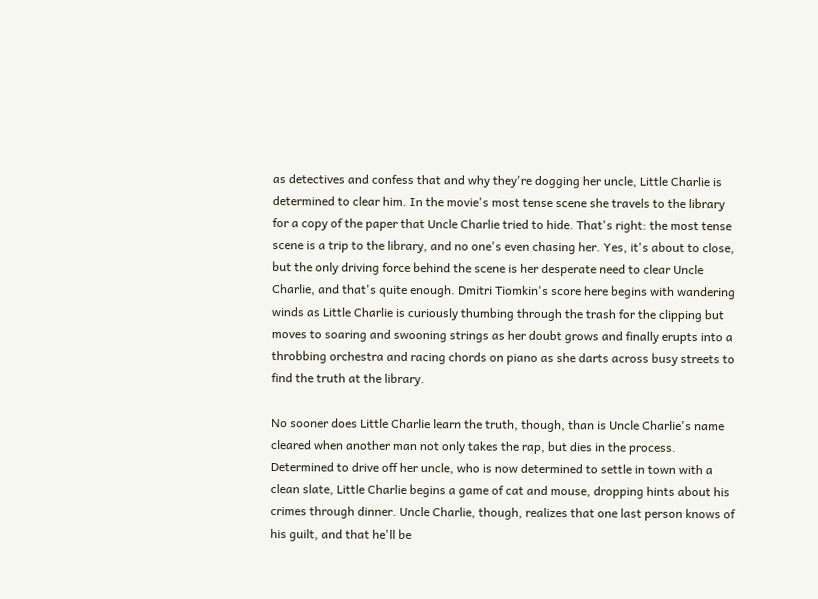as detectives and confess that and why they're dogging her uncle, Little Charlie is determined to clear him. In the movie's most tense scene she travels to the library for a copy of the paper that Uncle Charlie tried to hide. That's right: the most tense scene is a trip to the library, and no one's even chasing her. Yes, it's about to close, but the only driving force behind the scene is her desperate need to clear Uncle Charlie, and that's quite enough. Dmitri Tiomkin's score here begins with wandering winds as Little Charlie is curiously thumbing through the trash for the clipping but moves to soaring and swooning strings as her doubt grows and finally erupts into a throbbing orchestra and racing chords on piano as she darts across busy streets to find the truth at the library.

No sooner does Little Charlie learn the truth, though, than is Uncle Charlie's name cleared when another man not only takes the rap, but dies in the process. Determined to drive off her uncle, who is now determined to settle in town with a clean slate, Little Charlie begins a game of cat and mouse, dropping hints about his crimes through dinner. Uncle Charlie, though, realizes that one last person knows of his guilt, and that he'll be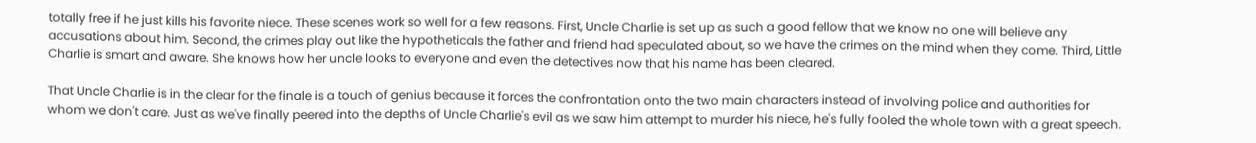totally free if he just kills his favorite niece. These scenes work so well for a few reasons. First, Uncle Charlie is set up as such a good fellow that we know no one will believe any accusations about him. Second, the crimes play out like the hypotheticals the father and friend had speculated about, so we have the crimes on the mind when they come. Third, Little Charlie is smart and aware. She knows how her uncle looks to everyone and even the detectives now that his name has been cleared.

That Uncle Charlie is in the clear for the finale is a touch of genius because it forces the confrontation onto the two main characters instead of involving police and authorities for whom we don't care. Just as we've finally peered into the depths of Uncle Charlie's evil as we saw him attempt to murder his niece, he's fully fooled the whole town with a great speech.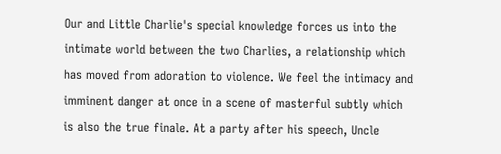Our and Little Charlie's special knowledge forces us into the intimate world between the two Charlies, a relationship which has moved from adoration to violence. We feel the intimacy and imminent danger at once in a scene of masterful subtly which is also the true finale. At a party after his speech, Uncle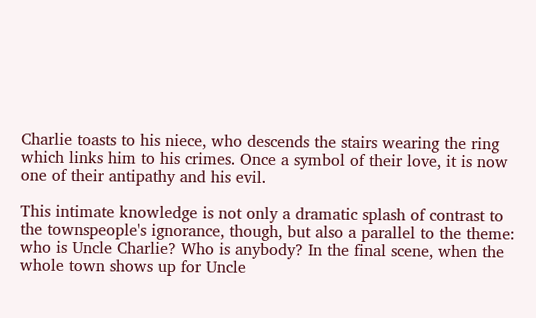Charlie toasts to his niece, who descends the stairs wearing the ring which links him to his crimes. Once a symbol of their love, it is now one of their antipathy and his evil.

This intimate knowledge is not only a dramatic splash of contrast to the townspeople's ignorance, though, but also a parallel to the theme: who is Uncle Charlie? Who is anybody? In the final scene, when the whole town shows up for Uncle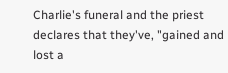Charlie's funeral and the priest declares that they've, "gained and lost a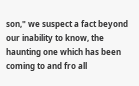son," we suspect a fact beyond our inability to know, the haunting one which has been coming to and fro all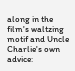along in the film's waltzing motif and Uncle Charlie's own advice: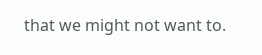that we might not want to.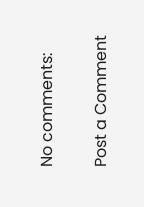No comments:

Post a Comment